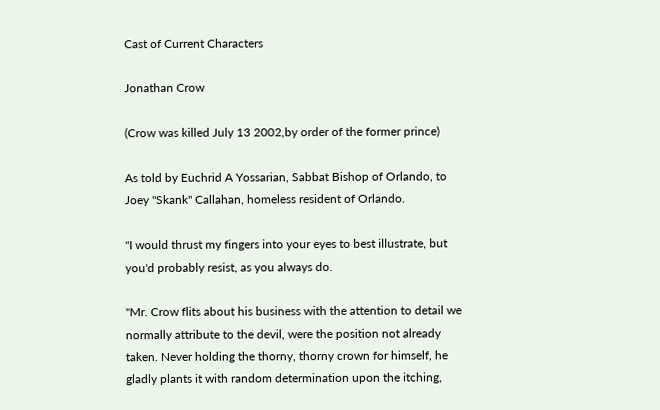Cast of Current Characters

Jonathan Crow

(Crow was killed July 13 2002,by order of the former prince)

As told by Euchrid A Yossarian, Sabbat Bishop of Orlando, to Joey "Skank" Callahan, homeless resident of Orlando.

"I would thrust my fingers into your eyes to best illustrate, but you'd probably resist, as you always do.

"Mr. Crow flits about his business with the attention to detail we normally attribute to the devil, were the position not already taken. Never holding the thorny, thorny crown for himself, he gladly plants it with random determination upon the itching,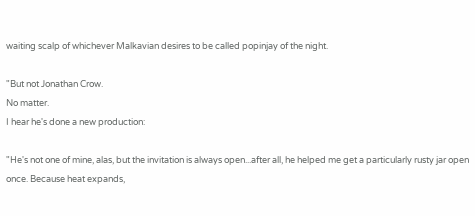waiting scalp of whichever Malkavian desires to be called popinjay of the night.

"But not Jonathan Crow.
No matter.
I hear he's done a new production:

"He's not one of mine, alas, but the invitation is always open...after all, he helped me get a particularly rusty jar open once. Because heat expands,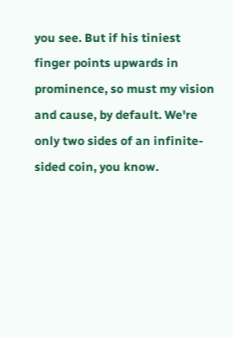you see. But if his tiniest finger points upwards in prominence, so must my vision and cause, by default. We're only two sides of an infinite-sided coin, you know.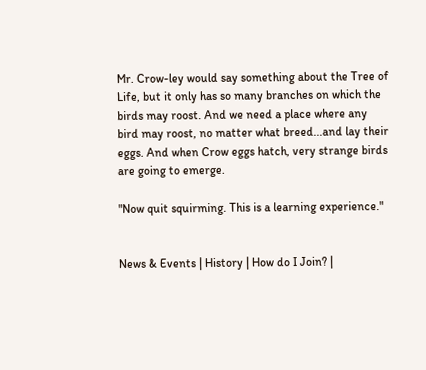Mr. Crow-ley would say something about the Tree of Life, but it only has so many branches on which the birds may roost. And we need a place where any bird may roost, no matter what breed...and lay their eggs. And when Crow eggs hatch, very strange birds are going to emerge.

"Now quit squirming. This is a learning experience."


News & Events | History | How do I Join? |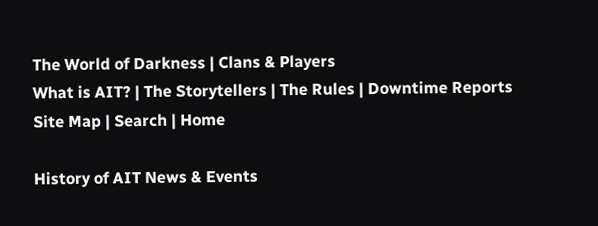The World of Darkness | Clans & Players
What is AIT? | The Storytellers | The Rules | Downtime Reports
Site Map | Search | Home

History of AIT News & Events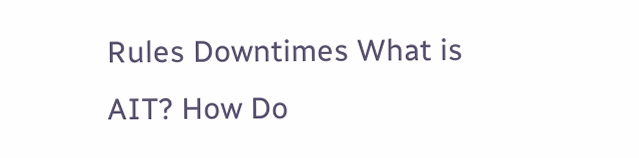Rules Downtimes What is AIT? How Do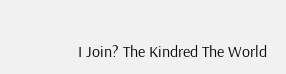I Join? The Kindred The World